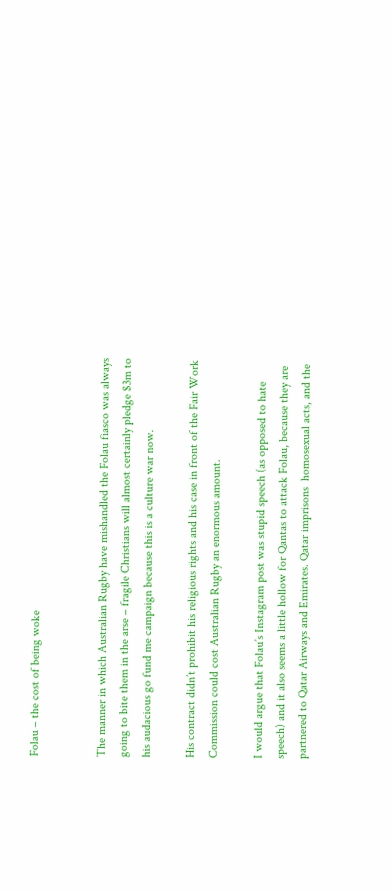Folau – the cost of being woke


The manner in which Australian Rugby have mishandled the Folau fiasco was always going to bite them in the arse – fragile Christians will almost certainly pledge $3m to his audacious go fund me campaign because this is a culture war now.

His contract didn’t prohibit his religious rights and his case in front of the Fair Work Commission could cost Australian Rugby an enormous amount.

I would argue that Folau’s Instagram post was stupid speech (as opposed to hate speech) and it also seems a little hollow for Qantas to attack Folau, because they are partnered to Qatar Airways and Emirates. Qatar imprisons  homosexual acts, and the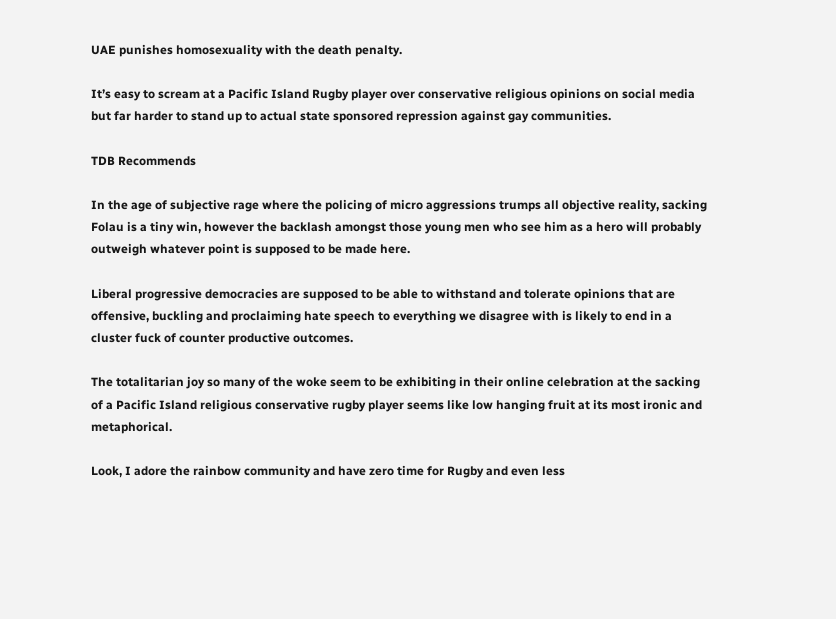UAE punishes homosexuality with the death penalty.

It’s easy to scream at a Pacific Island Rugby player over conservative religious opinions on social media but far harder to stand up to actual state sponsored repression against gay communities.

TDB Recommends

In the age of subjective rage where the policing of micro aggressions trumps all objective reality, sacking Folau is a tiny win, however the backlash amongst those young men who see him as a hero will probably outweigh whatever point is supposed to be made here.

Liberal progressive democracies are supposed to be able to withstand and tolerate opinions that are offensive, buckling and proclaiming hate speech to everything we disagree with is likely to end in a cluster fuck of counter productive outcomes.

The totalitarian joy so many of the woke seem to be exhibiting in their online celebration at the sacking of a Pacific Island religious conservative rugby player seems like low hanging fruit at its most ironic and metaphorical.

Look, I adore the rainbow community and have zero time for Rugby and even less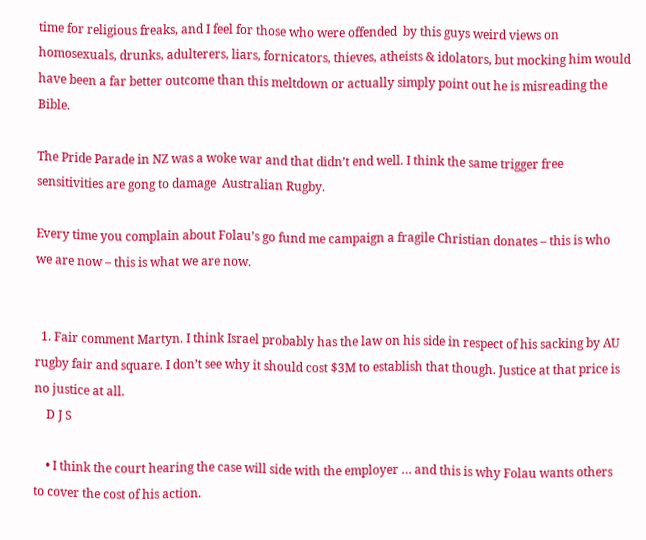time for religious freaks, and I feel for those who were offended  by this guys weird views on homosexuals, drunks, adulterers, liars, fornicators, thieves, atheists & idolators, but mocking him would have been a far better outcome than this meltdown or actually simply point out he is misreading the Bible.

The Pride Parade in NZ was a woke war and that didn’t end well. I think the same trigger free sensitivities are gong to damage  Australian Rugby.

Every time you complain about Folau’s go fund me campaign a fragile Christian donates – this is who we are now – this is what we are now.


  1. Fair comment Martyn. I think Israel probably has the law on his side in respect of his sacking by AU rugby fair and square. I don’t see why it should cost $3M to establish that though. Justice at that price is no justice at all.
    D J S

    • I think the court hearing the case will side with the employer … and this is why Folau wants others to cover the cost of his action.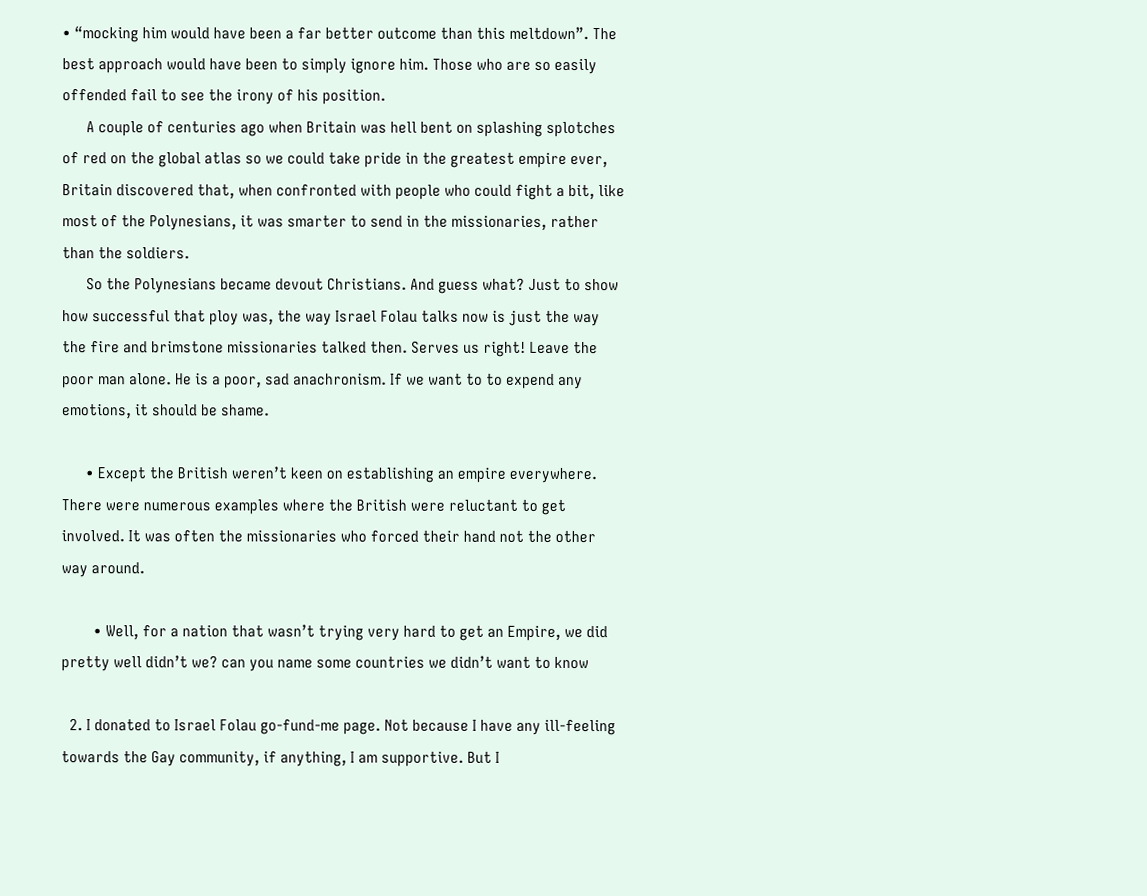• “mocking him would have been a far better outcome than this meltdown”. The best approach would have been to simply ignore him. Those who are so easily offended fail to see the irony of his position.
      A couple of centuries ago when Britain was hell bent on splashing splotches of red on the global atlas so we could take pride in the greatest empire ever, Britain discovered that, when confronted with people who could fight a bit, like most of the Polynesians, it was smarter to send in the missionaries, rather than the soldiers.
      So the Polynesians became devout Christians. And guess what? Just to show how successful that ploy was, the way Israel Folau talks now is just the way the fire and brimstone missionaries talked then. Serves us right! Leave the poor man alone. He is a poor, sad anachronism. If we want to to expend any emotions, it should be shame.

      • Except the British weren’t keen on establishing an empire everywhere. There were numerous examples where the British were reluctant to get involved. It was often the missionaries who forced their hand not the other way around.

        • Well, for a nation that wasn’t trying very hard to get an Empire, we did pretty well didn’t we? can you name some countries we didn’t want to know

  2. I donated to Israel Folau go-fund-me page. Not because I have any ill-feeling towards the Gay community, if anything, I am supportive. But I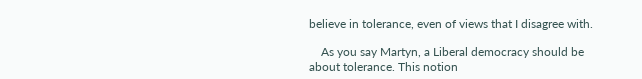believe in tolerance, even of views that I disagree with.

    As you say Martyn, a Liberal democracy should be about tolerance. This notion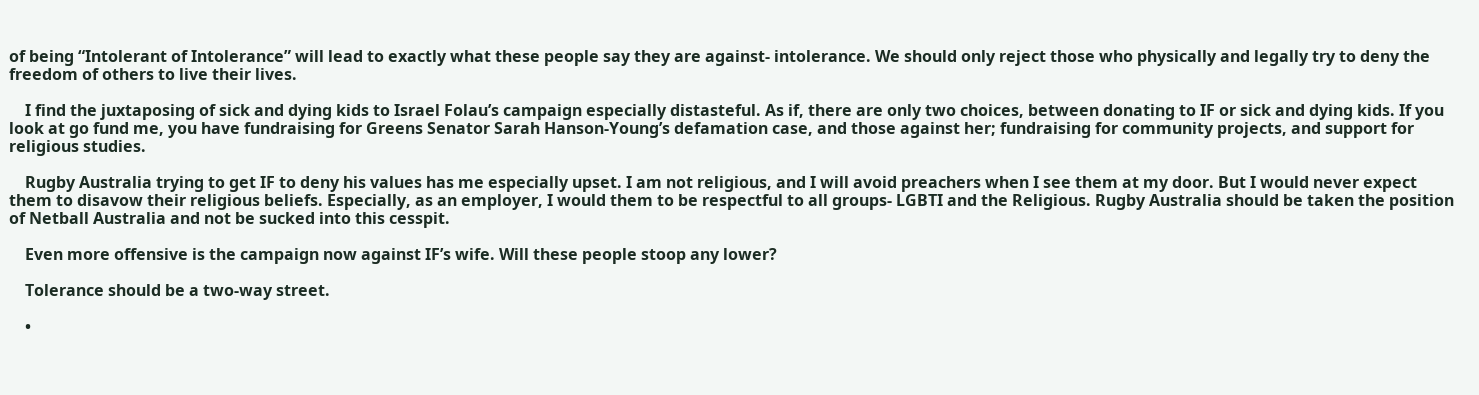of being “Intolerant of Intolerance” will lead to exactly what these people say they are against- intolerance. We should only reject those who physically and legally try to deny the freedom of others to live their lives.

    I find the juxtaposing of sick and dying kids to Israel Folau’s campaign especially distasteful. As if, there are only two choices, between donating to IF or sick and dying kids. If you look at go fund me, you have fundraising for Greens Senator Sarah Hanson-Young’s defamation case, and those against her; fundraising for community projects, and support for religious studies.

    Rugby Australia trying to get IF to deny his values has me especially upset. I am not religious, and I will avoid preachers when I see them at my door. But I would never expect them to disavow their religious beliefs. Especially, as an employer, I would them to be respectful to all groups- LGBTI and the Religious. Rugby Australia should be taken the position of Netball Australia and not be sucked into this cesspit.

    Even more offensive is the campaign now against IF’s wife. Will these people stoop any lower?

    Tolerance should be a two-way street.

    •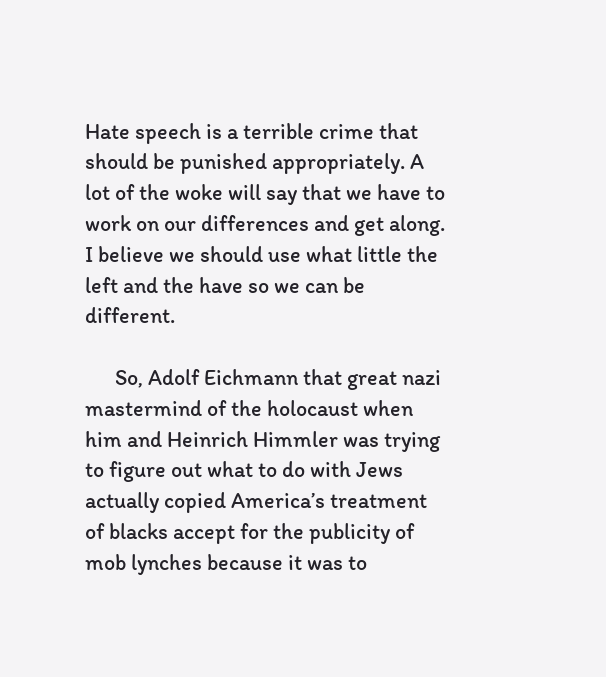Hate speech is a terrible crime that should be punished appropriately. A lot of the woke will say that we have to work on our differences and get along. I believe we should use what little the left and the have so we can be different.

      So, Adolf Eichmann that great nazi mastermind of the holocaust when him and Heinrich Himmler was trying to figure out what to do with Jews actually copied America’s treatment of blacks accept for the publicity of mob lynches because it was to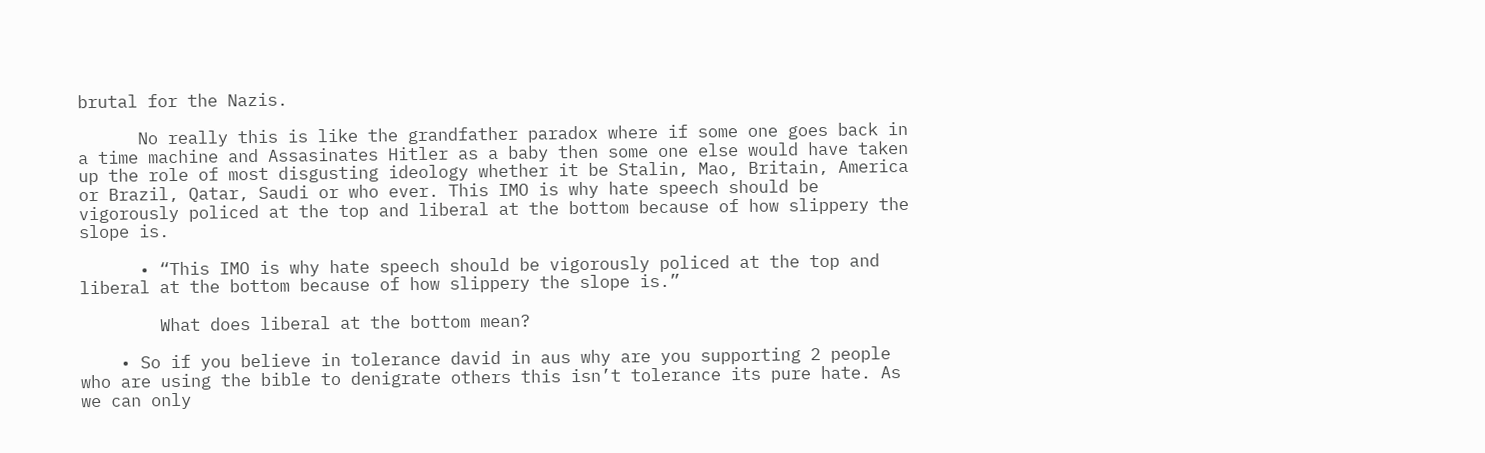brutal for the Nazis.

      No really this is like the grandfather paradox where if some one goes back in a time machine and Assasinates Hitler as a baby then some one else would have taken up the role of most disgusting ideology whether it be Stalin, Mao, Britain, America or Brazil, Qatar, Saudi or who ever. This IMO is why hate speech should be vigorously policed at the top and liberal at the bottom because of how slippery the slope is.

      • “This IMO is why hate speech should be vigorously policed at the top and liberal at the bottom because of how slippery the slope is.”

        What does liberal at the bottom mean?

    • So if you believe in tolerance david in aus why are you supporting 2 people who are using the bible to denigrate others this isn’t tolerance its pure hate. As we can only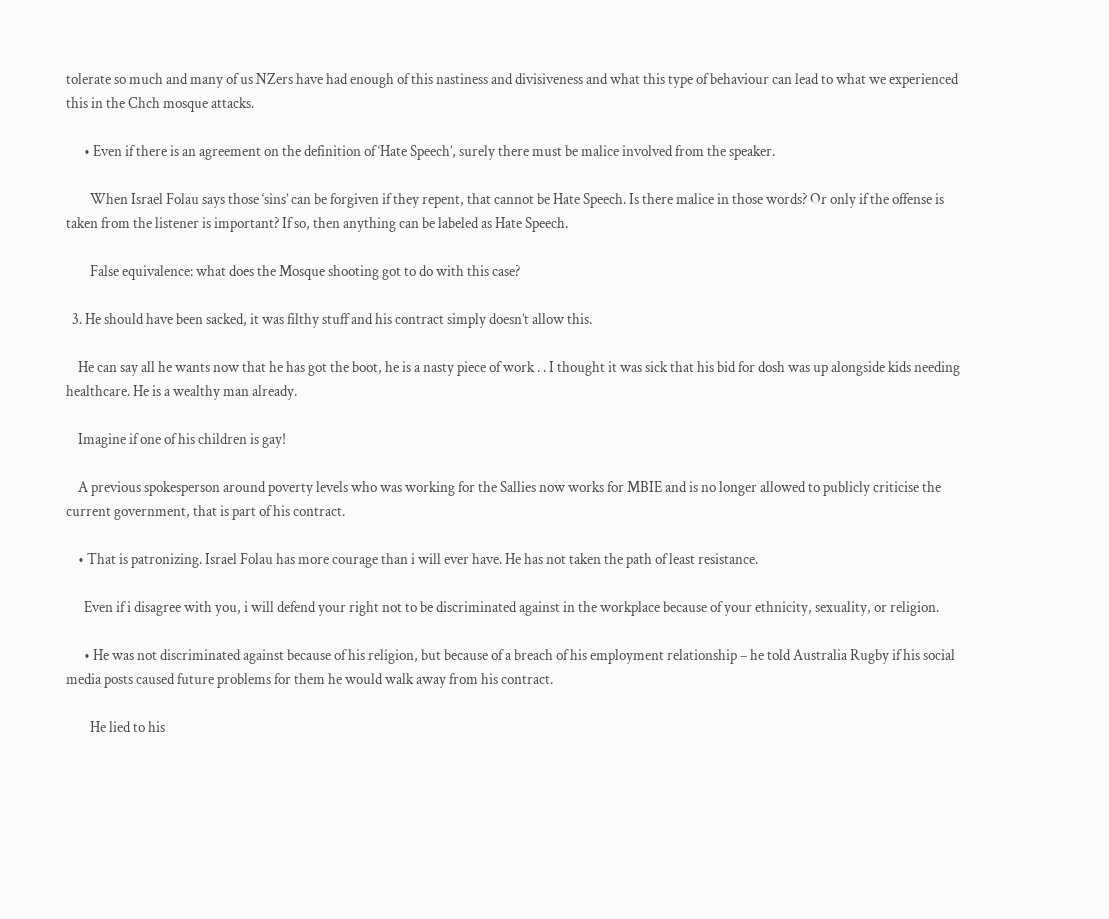tolerate so much and many of us NZers have had enough of this nastiness and divisiveness and what this type of behaviour can lead to what we experienced this in the Chch mosque attacks.

      • Even if there is an agreement on the definition of ‘Hate Speech’, surely there must be malice involved from the speaker.

        When Israel Folau says those ‘sins’ can be forgiven if they repent, that cannot be Hate Speech. Is there malice in those words? Or only if the offense is taken from the listener is important? If so, then anything can be labeled as Hate Speech.

        False equivalence: what does the Mosque shooting got to do with this case?

  3. He should have been sacked, it was filthy stuff and his contract simply doesn’t allow this.

    He can say all he wants now that he has got the boot, he is a nasty piece of work . . I thought it was sick that his bid for dosh was up alongside kids needing healthcare. He is a wealthy man already.

    Imagine if one of his children is gay!

    A previous spokesperson around poverty levels who was working for the Sallies now works for MBIE and is no longer allowed to publicly criticise the current government, that is part of his contract.

    • That is patronizing. Israel Folau has more courage than i will ever have. He has not taken the path of least resistance.

      Even if i disagree with you, i will defend your right not to be discriminated against in the workplace because of your ethnicity, sexuality, or religion.

      • He was not discriminated against because of his religion, but because of a breach of his employment relationship – he told Australia Rugby if his social media posts caused future problems for them he would walk away from his contract.

        He lied to his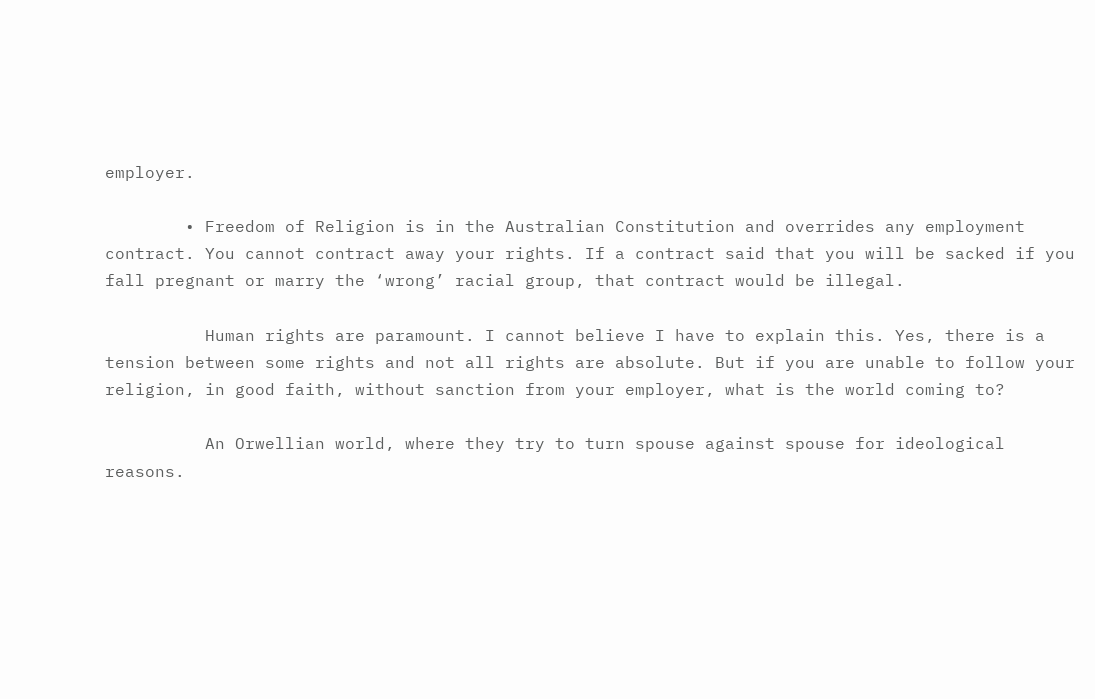employer.

        • Freedom of Religion is in the Australian Constitution and overrides any employment contract. You cannot contract away your rights. If a contract said that you will be sacked if you fall pregnant or marry the ‘wrong’ racial group, that contract would be illegal.

          Human rights are paramount. I cannot believe I have to explain this. Yes, there is a tension between some rights and not all rights are absolute. But if you are unable to follow your religion, in good faith, without sanction from your employer, what is the world coming to?

          An Orwellian world, where they try to turn spouse against spouse for ideological reasons.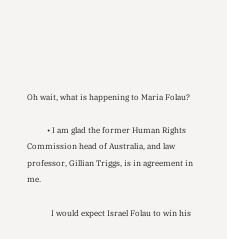Oh wait, what is happening to Maria Folau?

          • I am glad the former Human Rights Commission head of Australia, and law professor, Gillian Triggs, is in agreement in me.

            I would expect Israel Folau to win his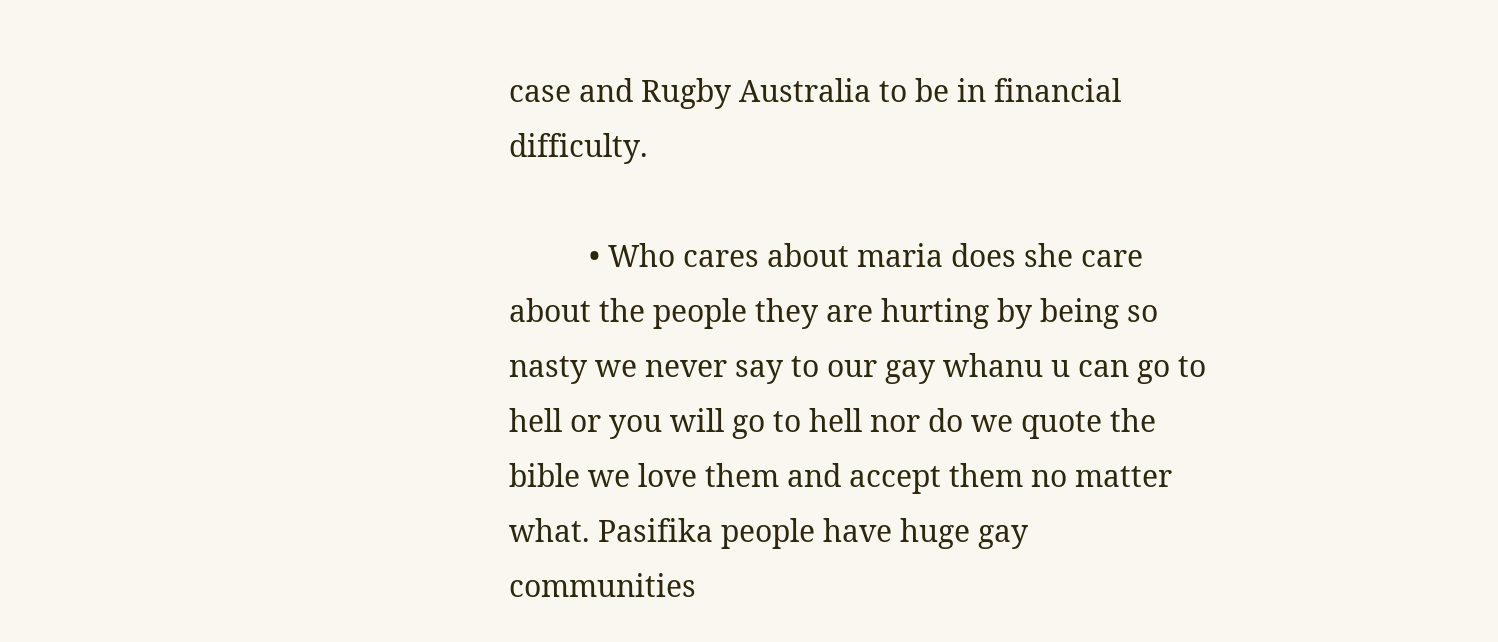case and Rugby Australia to be in financial difficulty.

          • Who cares about maria does she care about the people they are hurting by being so nasty we never say to our gay whanu u can go to hell or you will go to hell nor do we quote the bible we love them and accept them no matter what. Pasifika people have huge gay communities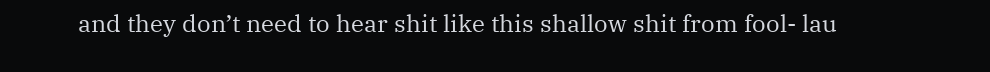and they don’t need to hear shit like this shallow shit from fool- lau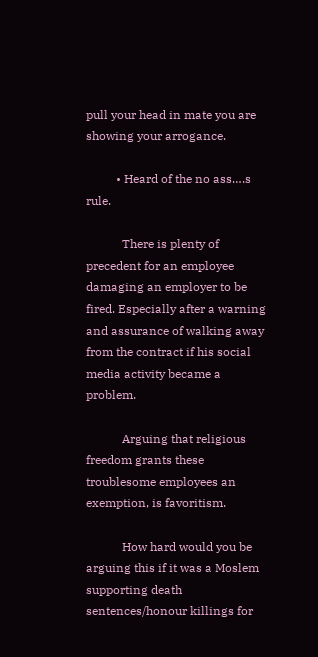pull your head in mate you are showing your arrogance.

          • Heard of the no ass….s rule.

            There is plenty of precedent for an employee damaging an employer to be fired. Especially after a warning and assurance of walking away from the contract if his social media activity became a problem.

            Arguing that religious freedom grants these troublesome employees an exemption, is favoritism.

            How hard would you be arguing this if it was a Moslem supporting death sentences/honour killings for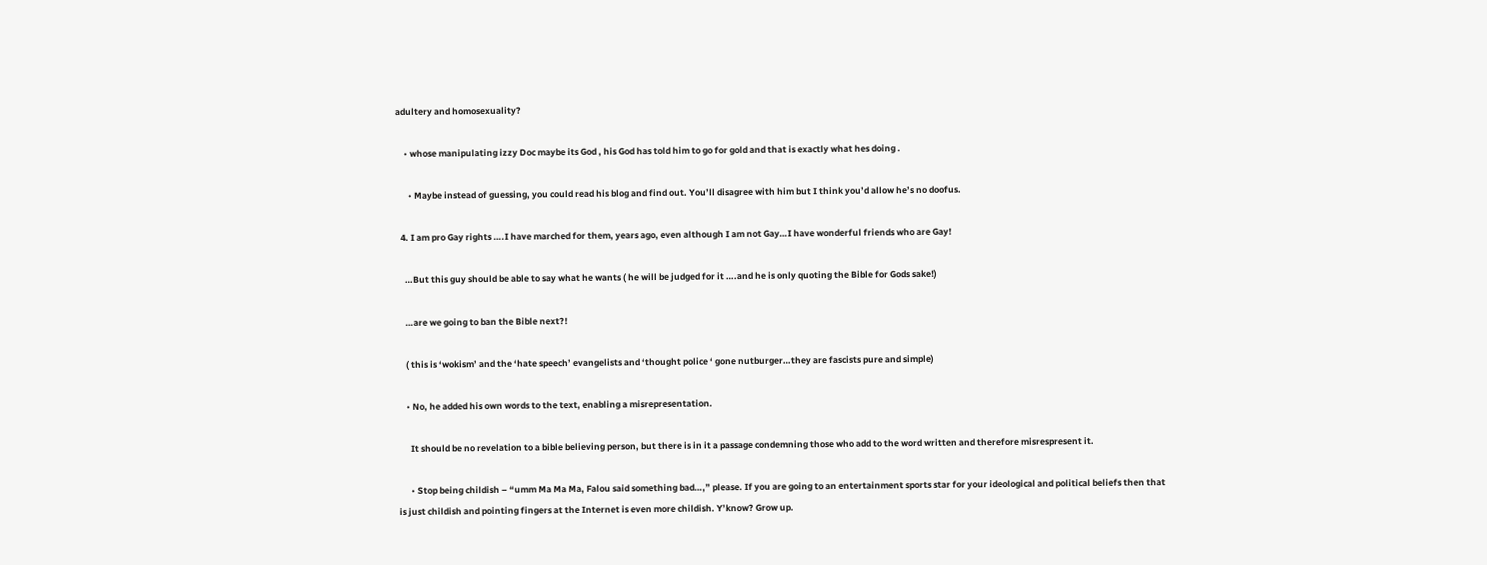adultery and homosexuality?

    • whose manipulating izzy Doc maybe its God , his God has told him to go for gold and that is exactly what hes doing .

      • Maybe instead of guessing, you could read his blog and find out. You’ll disagree with him but I think you’d allow he’s no doofus.

  4. I am pro Gay rights ….I have marched for them, years ago, even although I am not Gay…I have wonderful friends who are Gay!

    …But this guy should be able to say what he wants ( he will be judged for it ….and he is only quoting the Bible for Gods sake!)

    …are we going to ban the Bible next?!

    ( this is ‘wokism’ and the ‘hate speech’ evangelists and ‘thought police ‘ gone nutburger…they are fascists pure and simple)

    • No, he added his own words to the text, enabling a misrepresentation.

      It should be no revelation to a bible believing person, but there is in it a passage condemning those who add to the word written and therefore misrespresent it.

      • Stop being childish – “umm Ma Ma Ma, Falou said something bad…,” please. If you are going to an entertainment sports star for your ideological and political beliefs then that is just childish and pointing fingers at the Internet is even more childish. Y’know? Grow up.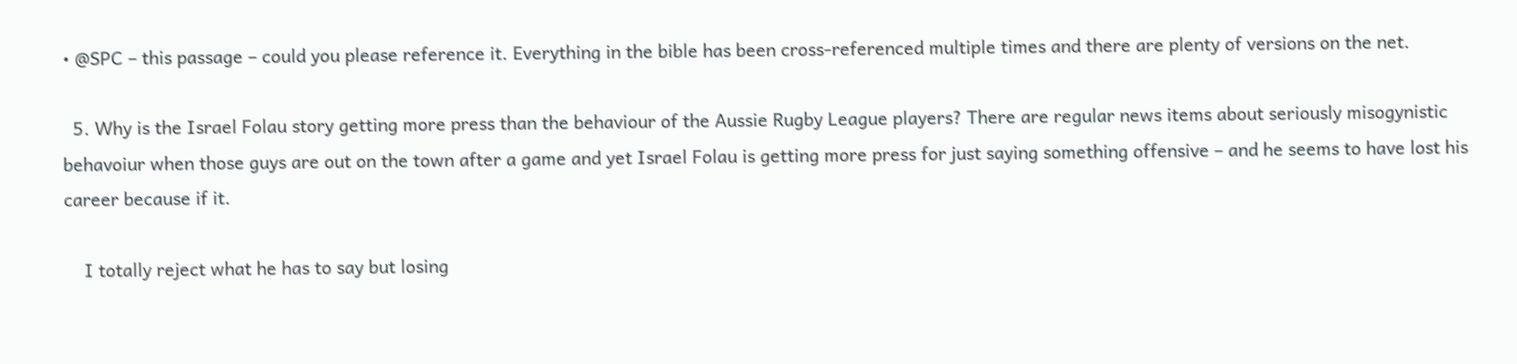• @SPC – this passage – could you please reference it. Everything in the bible has been cross-referenced multiple times and there are plenty of versions on the net.

  5. Why is the Israel Folau story getting more press than the behaviour of the Aussie Rugby League players? There are regular news items about seriously misogynistic behavoiur when those guys are out on the town after a game and yet Israel Folau is getting more press for just saying something offensive – and he seems to have lost his career because if it.

    I totally reject what he has to say but losing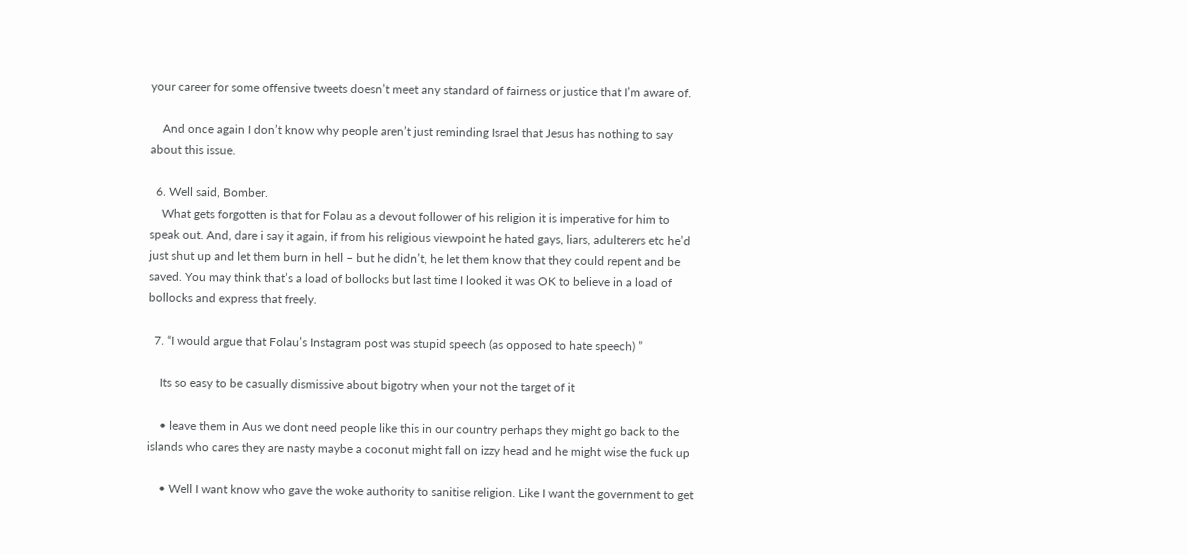your career for some offensive tweets doesn’t meet any standard of fairness or justice that I’m aware of.

    And once again I don’t know why people aren’t just reminding Israel that Jesus has nothing to say about this issue.

  6. Well said, Bomber.
    What gets forgotten is that for Folau as a devout follower of his religion it is imperative for him to speak out. And, dare i say it again, if from his religious viewpoint he hated gays, liars, adulterers etc he’d just shut up and let them burn in hell – but he didn’t, he let them know that they could repent and be saved. You may think that’s a load of bollocks but last time I looked it was OK to believe in a load of bollocks and express that freely.

  7. “I would argue that Folau’s Instagram post was stupid speech (as opposed to hate speech) ”

    Its so easy to be casually dismissive about bigotry when your not the target of it

    • leave them in Aus we dont need people like this in our country perhaps they might go back to the islands who cares they are nasty maybe a coconut might fall on izzy head and he might wise the fuck up

    • Well I want know who gave the woke authority to sanitise religion. Like I want the government to get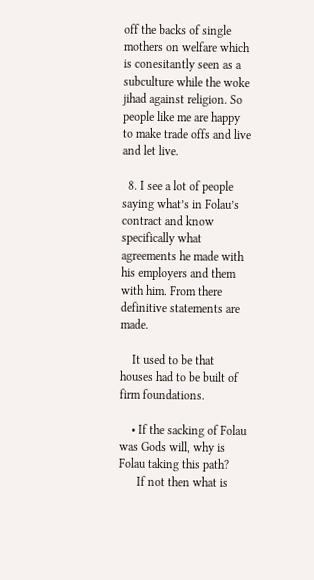off the backs of single mothers on welfare which is conesitantly seen as a subculture while the woke jihad against religion. So people like me are happy to make trade offs and live and let live.

  8. I see a lot of people saying what’s in Folau’s contract and know specifically what agreements he made with his employers and them with him. From there definitive statements are made.

    It used to be that houses had to be built of firm foundations.

    • If the sacking of Folau was Gods will, why is Folau taking this path?
      If not then what is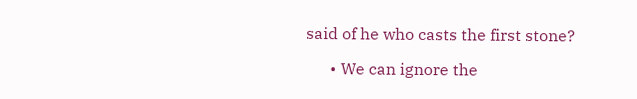said of he who casts the first stone?

      • We can ignore the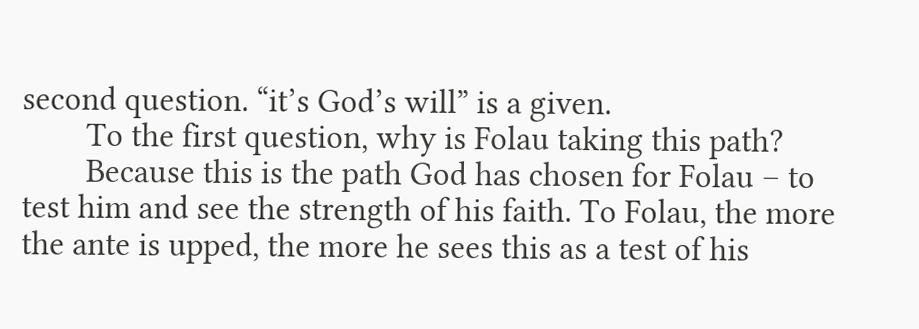second question. “it’s God’s will” is a given.
        To the first question, why is Folau taking this path?
        Because this is the path God has chosen for Folau – to test him and see the strength of his faith. To Folau, the more the ante is upped, the more he sees this as a test of his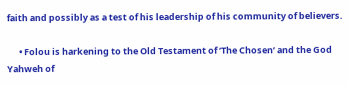faith and possibly as a test of his leadership of his community of believers.

      • Folou is harkening to the Old Testament of ‘The Chosen’ and the God Yahweh of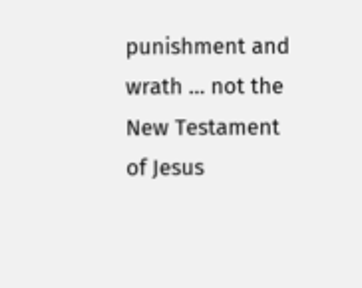punishment and wrath … not the New Testament of Jesus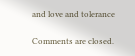and love and tolerance

Comments are closed.